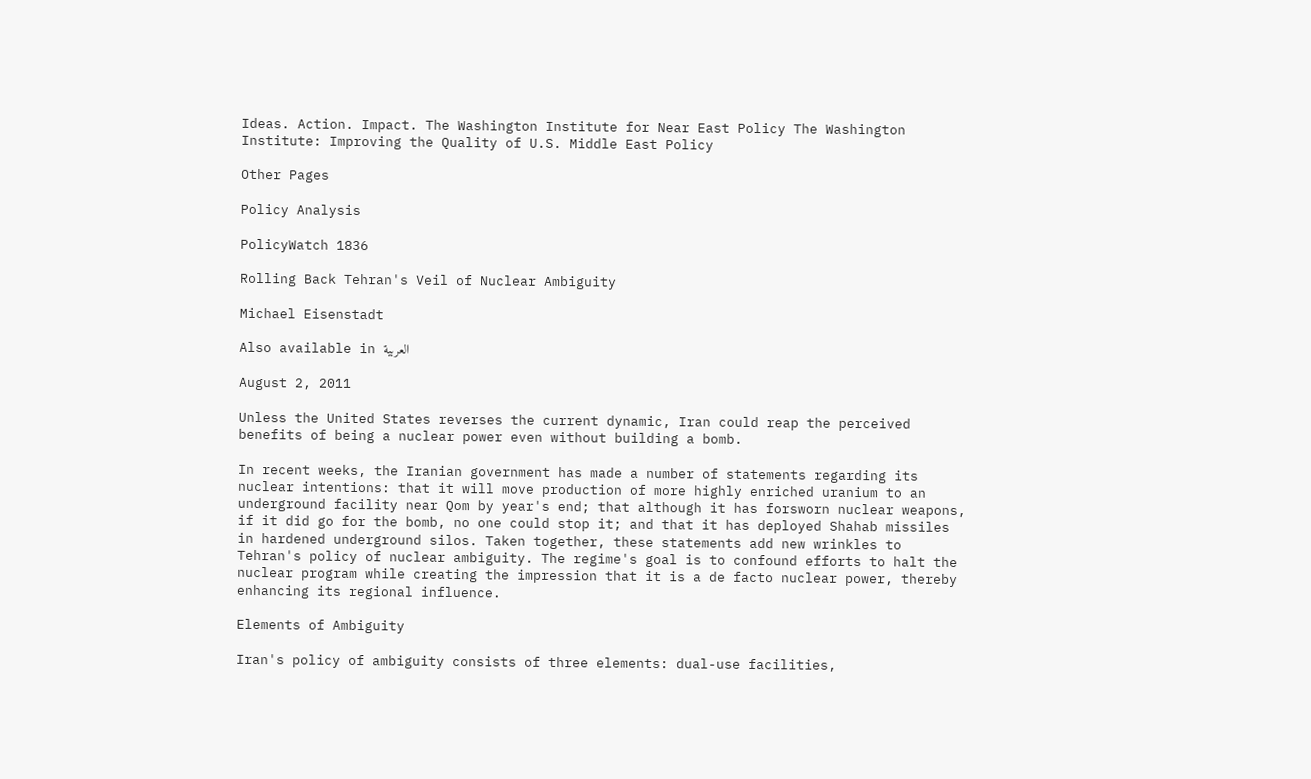Ideas. Action. Impact. The Washington Institute for Near East Policy The Washington Institute: Improving the Quality of U.S. Middle East Policy

Other Pages

Policy Analysis

PolicyWatch 1836

Rolling Back Tehran's Veil of Nuclear Ambiguity

Michael Eisenstadt

Also available in العربية

August 2, 2011

Unless the United States reverses the current dynamic, Iran could reap the perceived benefits of being a nuclear power even without building a bomb.

In recent weeks, the Iranian government has made a number of statements regarding its nuclear intentions: that it will move production of more highly enriched uranium to an underground facility near Qom by year's end; that although it has forsworn nuclear weapons, if it did go for the bomb, no one could stop it; and that it has deployed Shahab missiles in hardened underground silos. Taken together, these statements add new wrinkles to Tehran's policy of nuclear ambiguity. The regime's goal is to confound efforts to halt the nuclear program while creating the impression that it is a de facto nuclear power, thereby enhancing its regional influence.

Elements of Ambiguity

Iran's policy of ambiguity consists of three elements: dual-use facilities,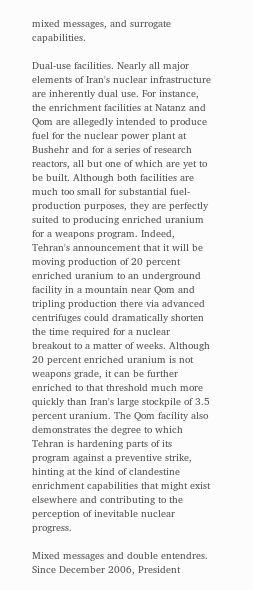mixed messages, and surrogate capabilities.

Dual-use facilities. Nearly all major elements of Iran's nuclear infrastructure are inherently dual use. For instance, the enrichment facilities at Natanz and Qom are allegedly intended to produce fuel for the nuclear power plant at Bushehr and for a series of research reactors, all but one of which are yet to be built. Although both facilities are much too small for substantial fuel-production purposes, they are perfectly suited to producing enriched uranium for a weapons program. Indeed, Tehran's announcement that it will be moving production of 20 percent enriched uranium to an underground facility in a mountain near Qom and tripling production there via advanced centrifuges could dramatically shorten the time required for a nuclear breakout to a matter of weeks. Although 20 percent enriched uranium is not weapons grade, it can be further enriched to that threshold much more quickly than Iran's large stockpile of 3.5 percent uranium. The Qom facility also demonstrates the degree to which Tehran is hardening parts of its program against a preventive strike, hinting at the kind of clandestine enrichment capabilities that might exist elsewhere and contributing to the perception of inevitable nuclear progress.

Mixed messages and double entendres. Since December 2006, President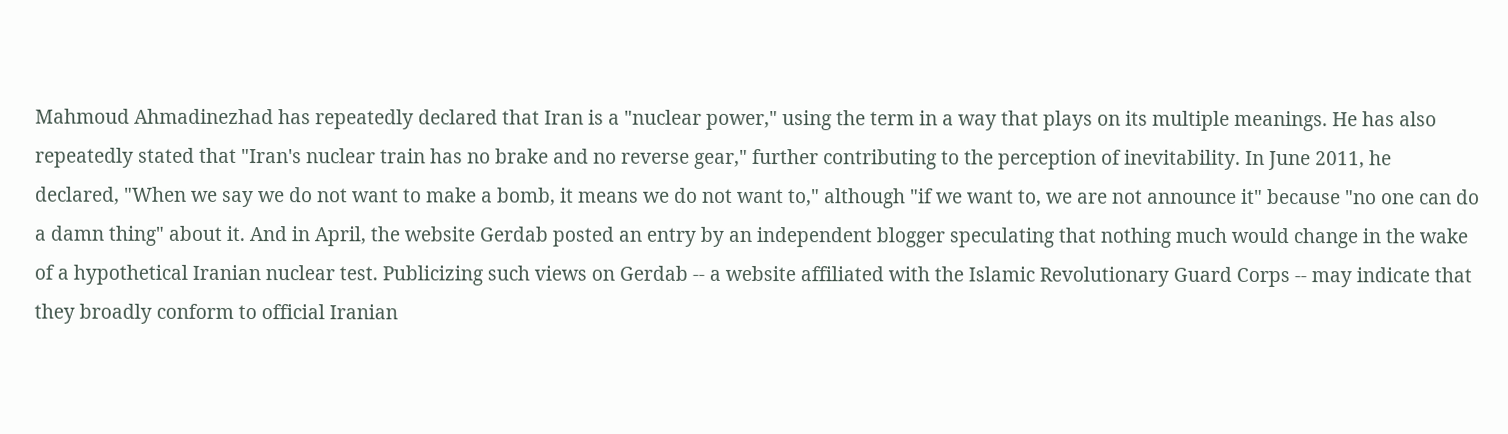Mahmoud Ahmadinezhad has repeatedly declared that Iran is a "nuclear power," using the term in a way that plays on its multiple meanings. He has also repeatedly stated that "Iran's nuclear train has no brake and no reverse gear," further contributing to the perception of inevitability. In June 2011, he declared, "When we say we do not want to make a bomb, it means we do not want to," although "if we want to, we are not announce it" because "no one can do a damn thing" about it. And in April, the website Gerdab posted an entry by an independent blogger speculating that nothing much would change in the wake of a hypothetical Iranian nuclear test. Publicizing such views on Gerdab -- a website affiliated with the Islamic Revolutionary Guard Corps -- may indicate that they broadly conform to official Iranian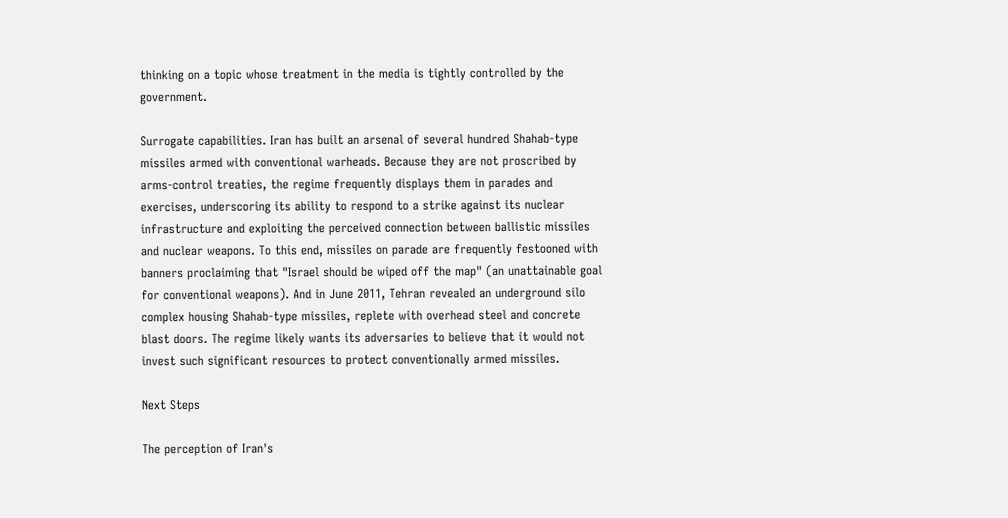thinking on a topic whose treatment in the media is tightly controlled by the government.

Surrogate capabilities. Iran has built an arsenal of several hundred Shahab-type missiles armed with conventional warheads. Because they are not proscribed by arms-control treaties, the regime frequently displays them in parades and exercises, underscoring its ability to respond to a strike against its nuclear infrastructure and exploiting the perceived connection between ballistic missiles and nuclear weapons. To this end, missiles on parade are frequently festooned with banners proclaiming that "Israel should be wiped off the map" (an unattainable goal for conventional weapons). And in June 2011, Tehran revealed an underground silo complex housing Shahab-type missiles, replete with overhead steel and concrete blast doors. The regime likely wants its adversaries to believe that it would not invest such significant resources to protect conventionally armed missiles.

Next Steps

The perception of Iran's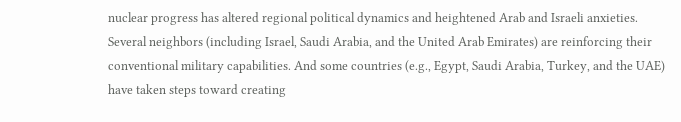nuclear progress has altered regional political dynamics and heightened Arab and Israeli anxieties. Several neighbors (including Israel, Saudi Arabia, and the United Arab Emirates) are reinforcing their conventional military capabilities. And some countries (e.g., Egypt, Saudi Arabia, Turkey, and the UAE) have taken steps toward creating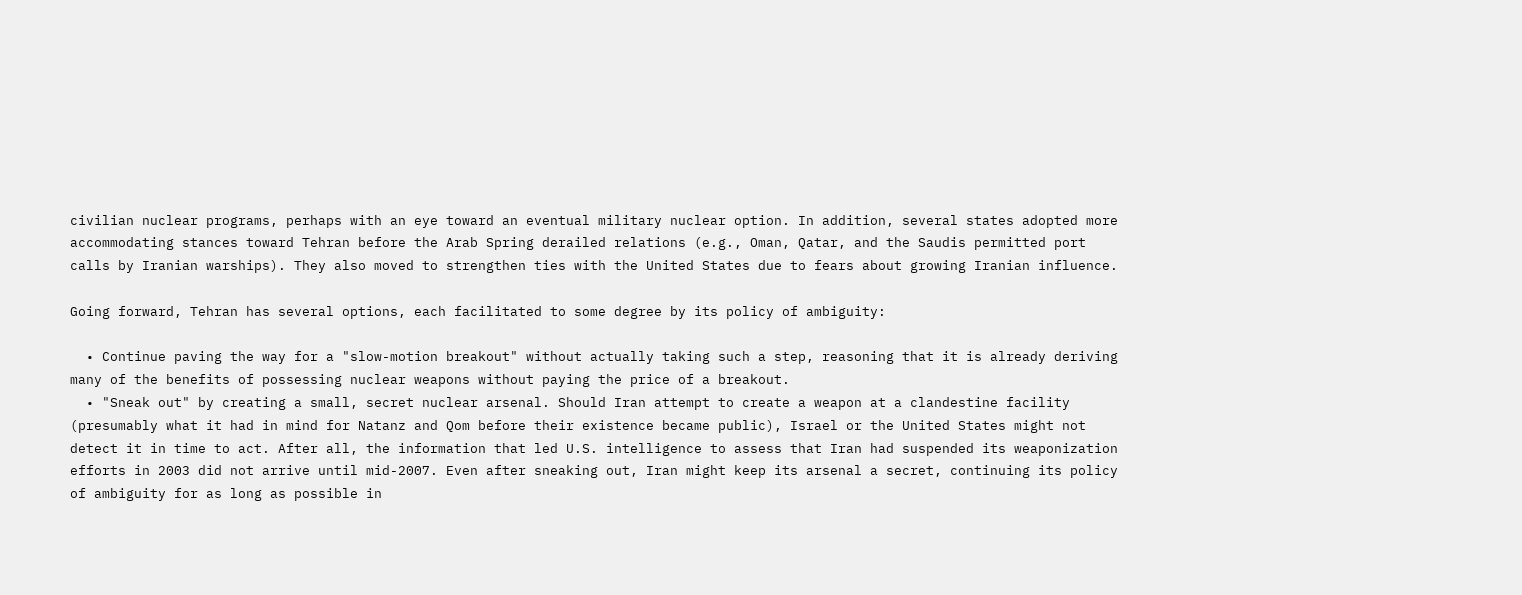civilian nuclear programs, perhaps with an eye toward an eventual military nuclear option. In addition, several states adopted more accommodating stances toward Tehran before the Arab Spring derailed relations (e.g., Oman, Qatar, and the Saudis permitted port calls by Iranian warships). They also moved to strengthen ties with the United States due to fears about growing Iranian influence.

Going forward, Tehran has several options, each facilitated to some degree by its policy of ambiguity:

  • Continue paving the way for a "slow-motion breakout" without actually taking such a step, reasoning that it is already deriving many of the benefits of possessing nuclear weapons without paying the price of a breakout.
  • "Sneak out" by creating a small, secret nuclear arsenal. Should Iran attempt to create a weapon at a clandestine facility (presumably what it had in mind for Natanz and Qom before their existence became public), Israel or the United States might not detect it in time to act. After all, the information that led U.S. intelligence to assess that Iran had suspended its weaponization efforts in 2003 did not arrive until mid-2007. Even after sneaking out, Iran might keep its arsenal a secret, continuing its policy of ambiguity for as long as possible in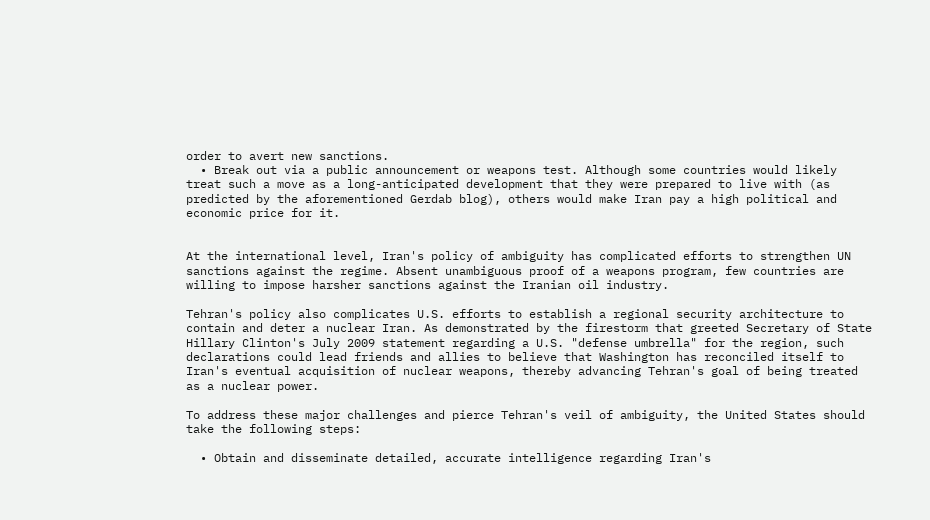order to avert new sanctions.
  • Break out via a public announcement or weapons test. Although some countries would likely treat such a move as a long-anticipated development that they were prepared to live with (as predicted by the aforementioned Gerdab blog), others would make Iran pay a high political and economic price for it.


At the international level, Iran's policy of ambiguity has complicated efforts to strengthen UN sanctions against the regime. Absent unambiguous proof of a weapons program, few countries are willing to impose harsher sanctions against the Iranian oil industry.

Tehran's policy also complicates U.S. efforts to establish a regional security architecture to contain and deter a nuclear Iran. As demonstrated by the firestorm that greeted Secretary of State Hillary Clinton's July 2009 statement regarding a U.S. "defense umbrella" for the region, such declarations could lead friends and allies to believe that Washington has reconciled itself to Iran's eventual acquisition of nuclear weapons, thereby advancing Tehran's goal of being treated as a nuclear power.

To address these major challenges and pierce Tehran's veil of ambiguity, the United States should take the following steps:

  • Obtain and disseminate detailed, accurate intelligence regarding Iran's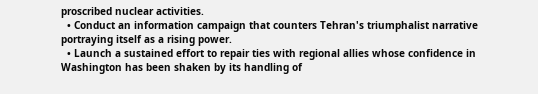proscribed nuclear activities.
  • Conduct an information campaign that counters Tehran's triumphalist narrative portraying itself as a rising power.
  • Launch a sustained effort to repair ties with regional allies whose confidence in Washington has been shaken by its handling of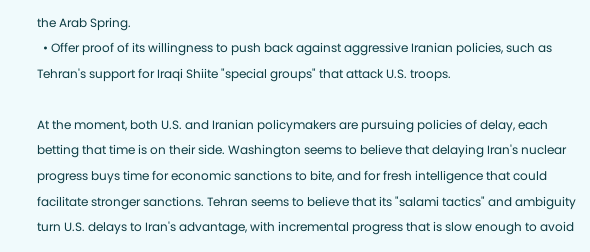the Arab Spring.
  • Offer proof of its willingness to push back against aggressive Iranian policies, such as Tehran's support for Iraqi Shiite "special groups" that attack U.S. troops.

At the moment, both U.S. and Iranian policymakers are pursuing policies of delay, each betting that time is on their side. Washington seems to believe that delaying Iran's nuclear progress buys time for economic sanctions to bite, and for fresh intelligence that could facilitate stronger sanctions. Tehran seems to believe that its "salami tactics" and ambiguity turn U.S. delays to Iran's advantage, with incremental progress that is slow enough to avoid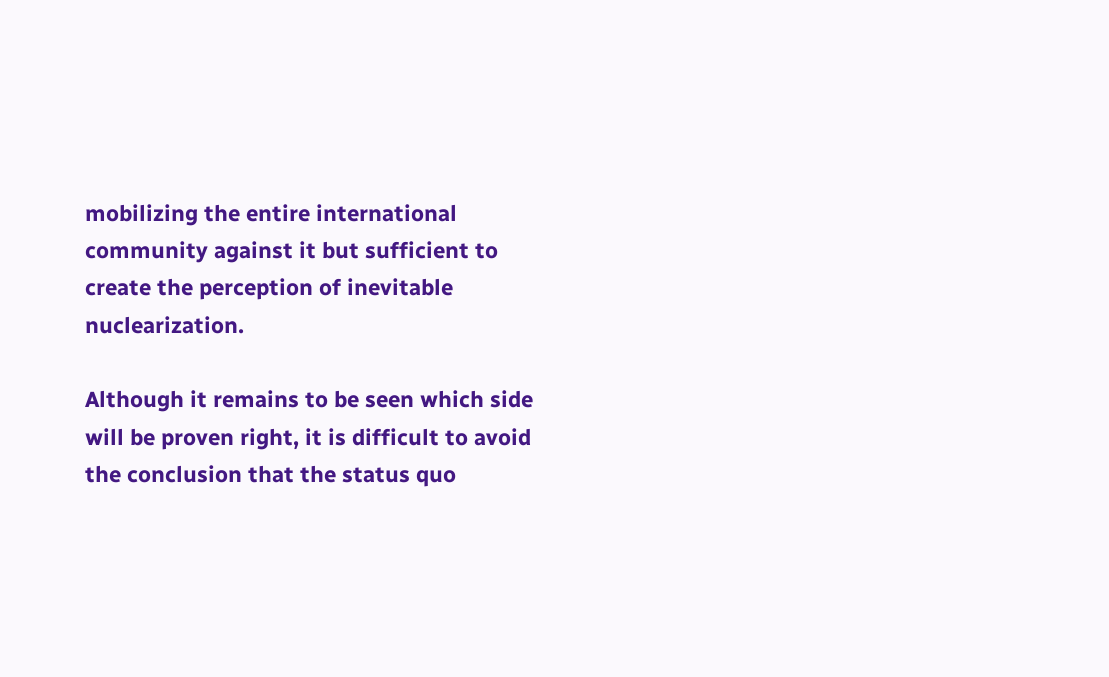mobilizing the entire international community against it but sufficient to create the perception of inevitable nuclearization.

Although it remains to be seen which side will be proven right, it is difficult to avoid the conclusion that the status quo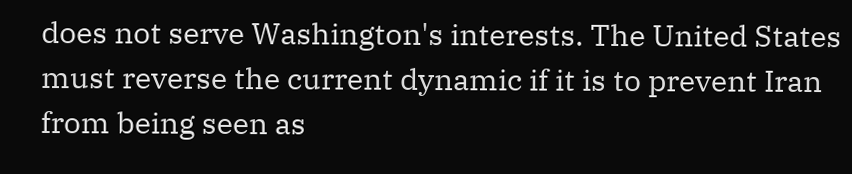does not serve Washington's interests. The United States must reverse the current dynamic if it is to prevent Iran from being seen as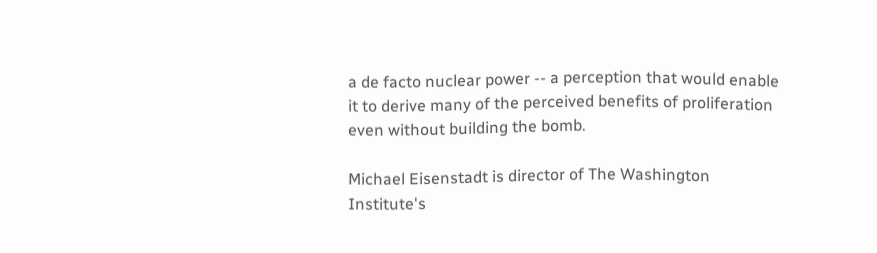a de facto nuclear power -- a perception that would enable it to derive many of the perceived benefits of proliferation even without building the bomb.

Michael Eisenstadt is director of The Washington Institute's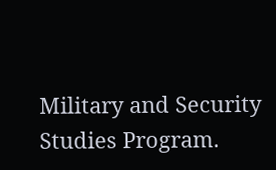Military and Security Studies Program.